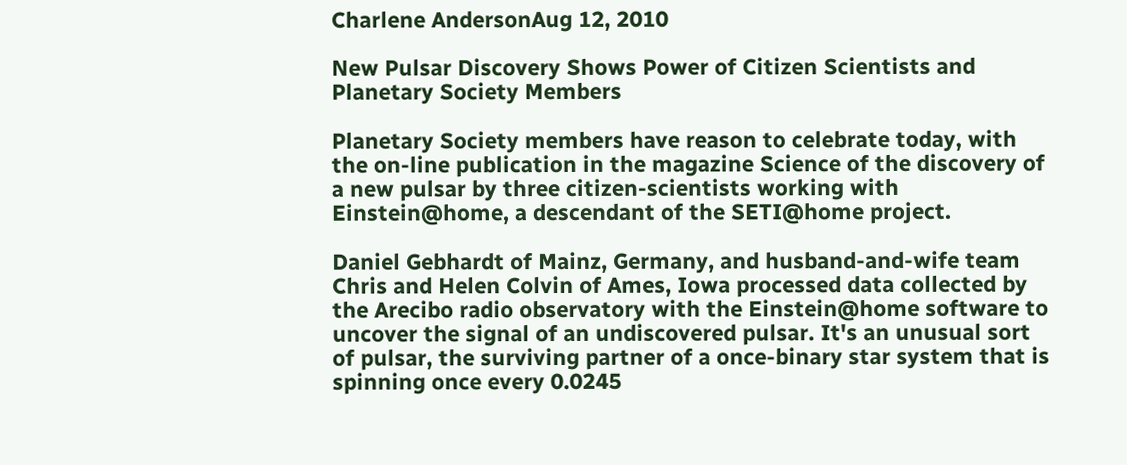Charlene AndersonAug 12, 2010

New Pulsar Discovery Shows Power of Citizen Scientists and Planetary Society Members

Planetary Society members have reason to celebrate today, with the on-line publication in the magazine Science of the discovery of a new pulsar by three citizen-scientists working with Einstein@home, a descendant of the SETI@home project.

Daniel Gebhardt of Mainz, Germany, and husband-and-wife team Chris and Helen Colvin of Ames, Iowa processed data collected by the Arecibo radio observatory with the Einstein@home software to uncover the signal of an undiscovered pulsar. It's an unusual sort of pulsar, the surviving partner of a once-binary star system that is spinning once every 0.0245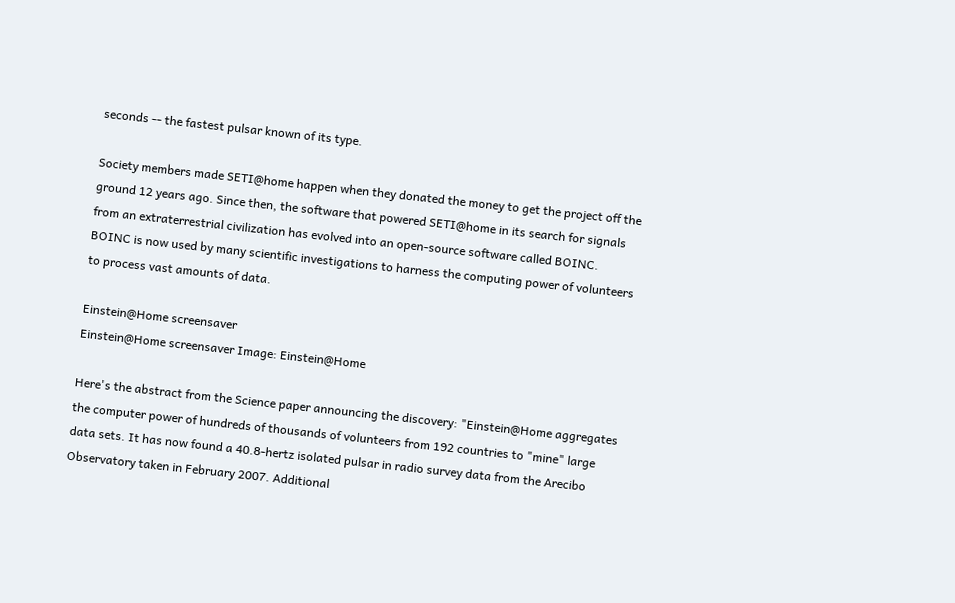seconds -- the fastest pulsar known of its type.

Society members made SETI@home happen when they donated the money to get the project off the ground 12 years ago. Since then, the software that powered SETI@home in its search for signals from an extraterrestrial civilization has evolved into an open-source software called BOINC. BOINC is now used by many scientific investigations to harness the computing power of volunteers to process vast amounts of data.

Einstein@Home screensaver
Einstein@Home screensaver Image: Einstein@Home

Here's the abstract from the Science paper announcing the discovery: "Einstein@Home aggregates the computer power of hundreds of thousands of volunteers from 192 countries to "mine" large data sets. It has now found a 40.8-hertz isolated pulsar in radio survey data from the Arecibo Observatory taken in February 2007. Additional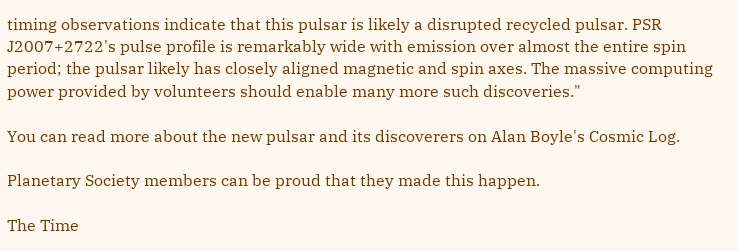timing observations indicate that this pulsar is likely a disrupted recycled pulsar. PSR J2007+2722's pulse profile is remarkably wide with emission over almost the entire spin period; the pulsar likely has closely aligned magnetic and spin axes. The massive computing power provided by volunteers should enable many more such discoveries."

You can read more about the new pulsar and its discoverers on Alan Boyle's Cosmic Log.

Planetary Society members can be proud that they made this happen.

The Time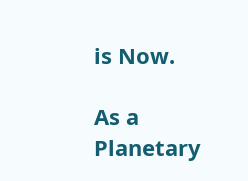is Now.

As a Planetary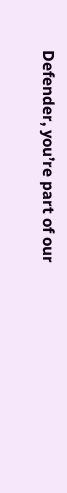Defender, you’re part of our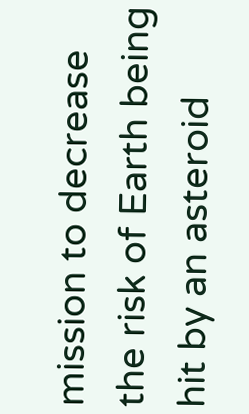mission to decrease the risk of Earth being hit by an asteroid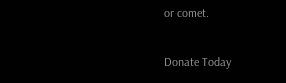or comet.

Donate Today